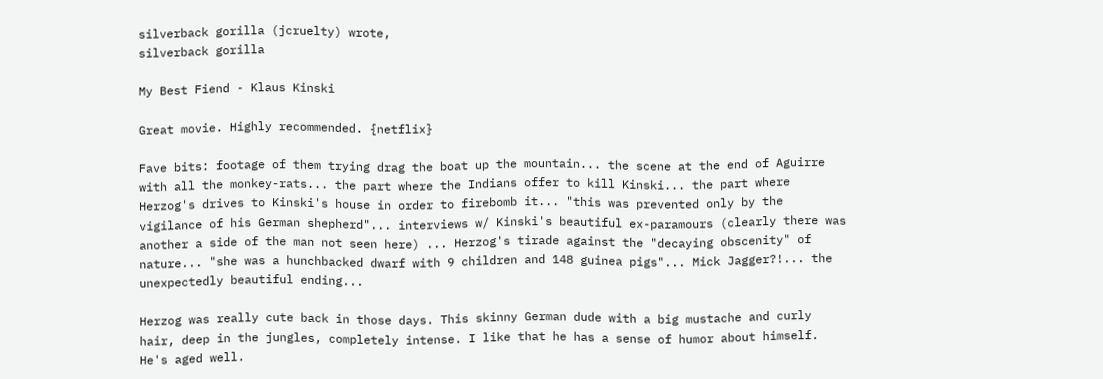silverback gorilla (jcruelty) wrote,
silverback gorilla

My Best Fiend - Klaus Kinski

Great movie. Highly recommended. {netflix}

Fave bits: footage of them trying drag the boat up the mountain... the scene at the end of Aguirre with all the monkey-rats... the part where the Indians offer to kill Kinski... the part where Herzog's drives to Kinski's house in order to firebomb it... "this was prevented only by the vigilance of his German shepherd"... interviews w/ Kinski's beautiful ex-paramours (clearly there was another a side of the man not seen here) ... Herzog's tirade against the "decaying obscenity" of nature... "she was a hunchbacked dwarf with 9 children and 148 guinea pigs"... Mick Jagger?!... the unexpectedly beautiful ending...

Herzog was really cute back in those days. This skinny German dude with a big mustache and curly hair, deep in the jungles, completely intense. I like that he has a sense of humor about himself. He's aged well.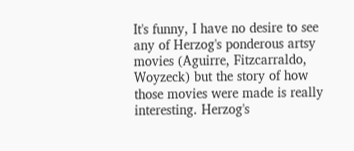It's funny, I have no desire to see any of Herzog's ponderous artsy movies (Aguirre, Fitzcarraldo, Woyzeck) but the story of how those movies were made is really interesting. Herzog's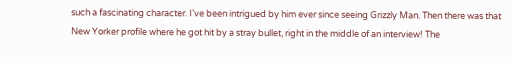such a fascinating character. I've been intrigued by him ever since seeing Grizzly Man. Then there was that New Yorker profile where he got hit by a stray bullet, right in the middle of an interview! The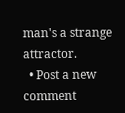man's a strange attractor.
  • Post a new comment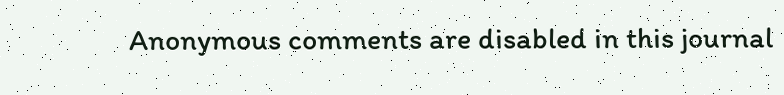Anonymous comments are disabled in this journal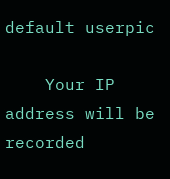default userpic

    Your IP address will be recorded